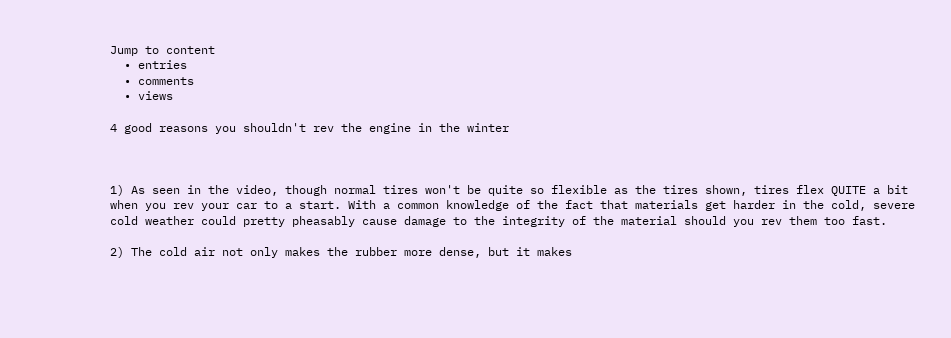Jump to content
  • entries
  • comments
  • views

4 good reasons you shouldn't rev the engine in the winter



1) As seen in the video, though normal tires won't be quite so flexible as the tires shown, tires flex QUITE a bit when you rev your car to a start. With a common knowledge of the fact that materials get harder in the cold, severe cold weather could pretty pheasably cause damage to the integrity of the material should you rev them too fast.

2) The cold air not only makes the rubber more dense, but it makes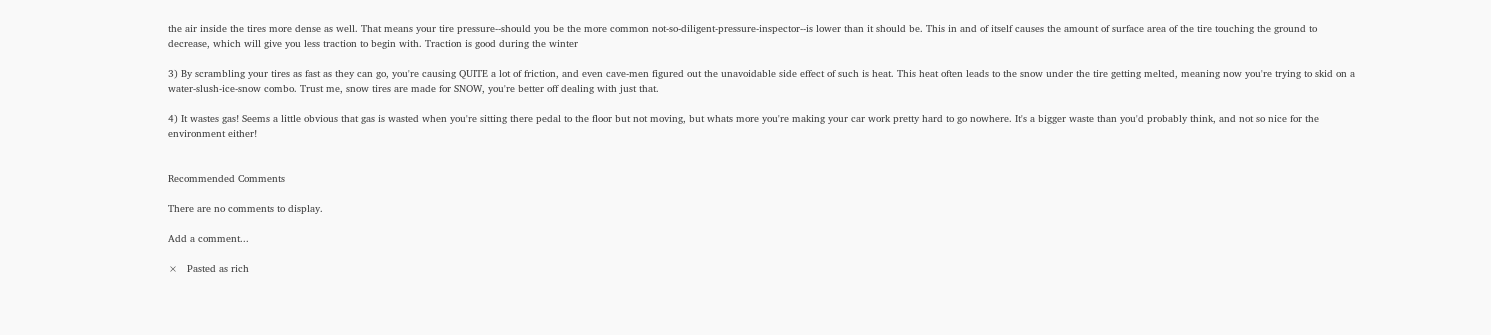the air inside the tires more dense as well. That means your tire pressure--should you be the more common not-so-diligent-pressure-inspector--is lower than it should be. This in and of itself causes the amount of surface area of the tire touching the ground to decrease, which will give you less traction to begin with. Traction is good during the winter

3) By scrambling your tires as fast as they can go, you're causing QUITE a lot of friction, and even cave-men figured out the unavoidable side effect of such is heat. This heat often leads to the snow under the tire getting melted, meaning now you're trying to skid on a water-slush-ice-snow combo. Trust me, snow tires are made for SNOW, you're better off dealing with just that.

4) It wastes gas! Seems a little obvious that gas is wasted when you're sitting there pedal to the floor but not moving, but whats more you're making your car work pretty hard to go nowhere. It's a bigger waste than you'd probably think, and not so nice for the environment either!


Recommended Comments

There are no comments to display.

Add a comment...

×   Pasted as rich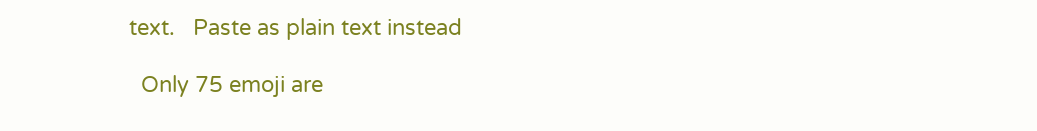text.   Paste as plain text instead

  Only 75 emoji are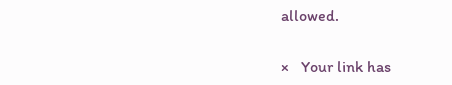allowed.

×   Your link has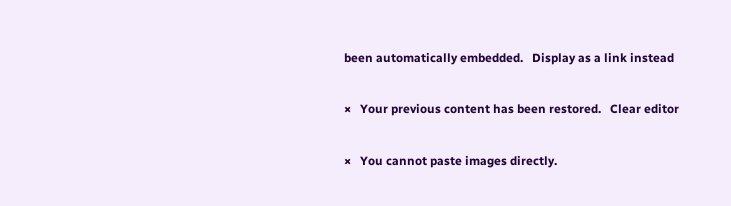been automatically embedded.   Display as a link instead

×   Your previous content has been restored.   Clear editor

×   You cannot paste images directly.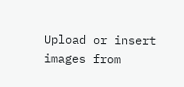Upload or insert images from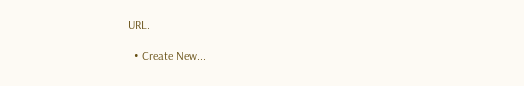URL.

  • Create New...